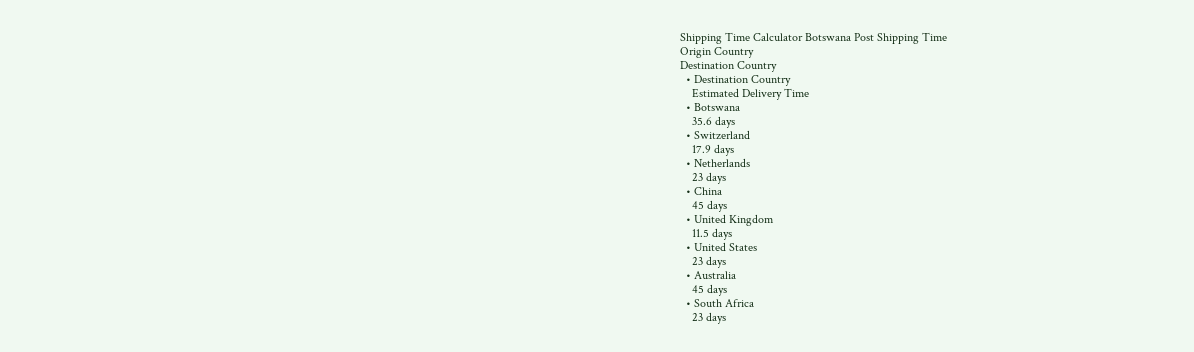Shipping Time Calculator Botswana Post Shipping Time
Origin Country
Destination Country
  • Destination Country
    Estimated Delivery Time
  • Botswana
    35.6 days
  • Switzerland
    17.9 days
  • Netherlands
    23 days
  • China
    45 days
  • United Kingdom
    11.5 days
  • United States
    23 days
  • Australia
    45 days
  • South Africa
    23 days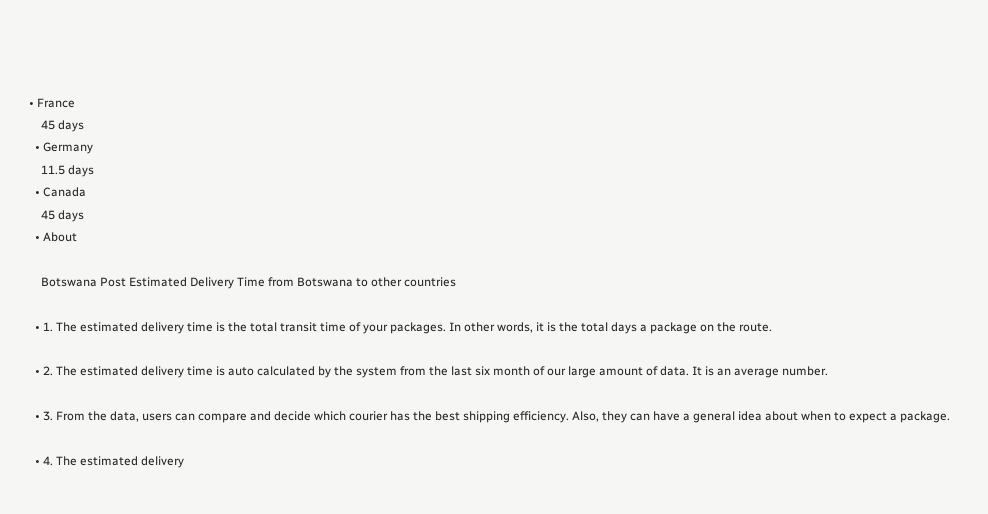• France
    45 days
  • Germany
    11.5 days
  • Canada
    45 days
  • About

    Botswana Post Estimated Delivery Time from Botswana to other countries

  • 1. The estimated delivery time is the total transit time of your packages. In other words, it is the total days a package on the route.

  • 2. The estimated delivery time is auto calculated by the system from the last six month of our large amount of data. It is an average number.

  • 3. From the data, users can compare and decide which courier has the best shipping efficiency. Also, they can have a general idea about when to expect a package.

  • 4. The estimated delivery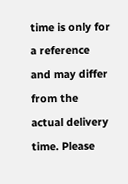time is only for a reference and may differ from the actual delivery time. Please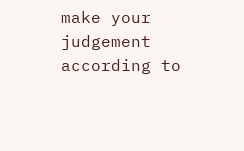make your judgement according to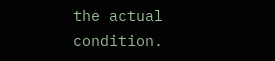the actual condition.